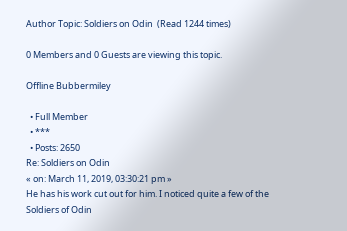Author Topic: Soldiers on Odin  (Read 1244 times)

0 Members and 0 Guests are viewing this topic.

Offline Bubbermiley

  • Full Member
  • ***
  • Posts: 2650
Re: Soldiers on Odin
« on: March 11, 2019, 03:30:21 pm »
He has his work cut out for him. I noticed quite a few of the Soldiers of Odin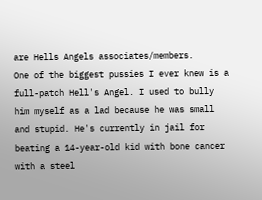are Hells Angels associates/members.
One of the biggest pussies I ever knew is a full-patch Hell's Angel. I used to bully him myself as a lad because he was small and stupid. He's currently in jail for beating a 14-year-old kid with bone cancer with a steel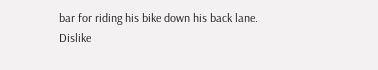bar for riding his bike down his back lane.
Dislike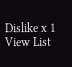Dislike x 1 View List